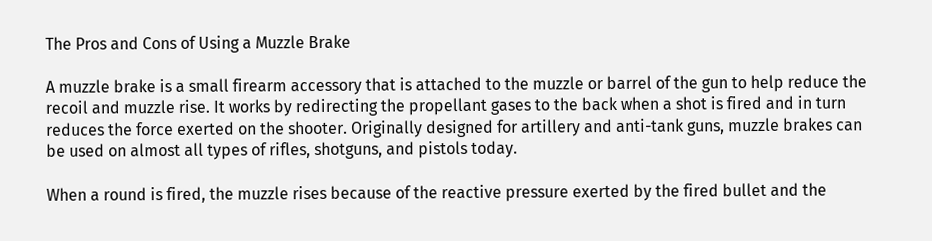The Pros and Cons of Using a Muzzle Brake

A muzzle brake is a small firearm accessory that is attached to the muzzle or barrel of the gun to help reduce the recoil and muzzle rise. It works by redirecting the propellant gases to the back when a shot is fired and in turn reduces the force exerted on the shooter. Originally designed for artillery and anti-tank guns, muzzle brakes can be used on almost all types of rifles, shotguns, and pistols today.

When a round is fired, the muzzle rises because of the reactive pressure exerted by the fired bullet and the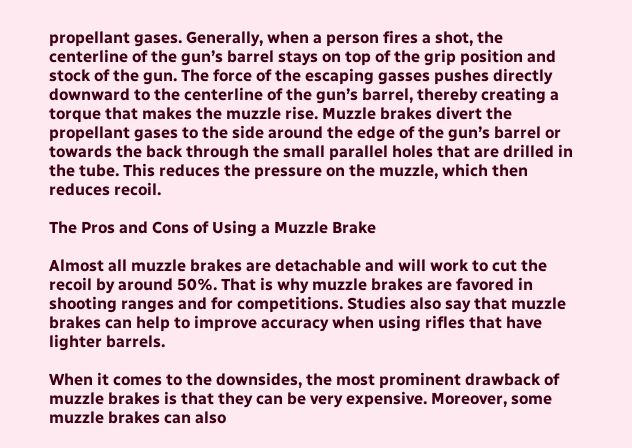propellant gases. Generally, when a person fires a shot, the centerline of the gun’s barrel stays on top of the grip position and stock of the gun. The force of the escaping gasses pushes directly downward to the centerline of the gun’s barrel, thereby creating a torque that makes the muzzle rise. Muzzle brakes divert the propellant gases to the side around the edge of the gun’s barrel or towards the back through the small parallel holes that are drilled in the tube. This reduces the pressure on the muzzle, which then reduces recoil.

The Pros and Cons of Using a Muzzle Brake

Almost all muzzle brakes are detachable and will work to cut the recoil by around 50%. That is why muzzle brakes are favored in shooting ranges and for competitions. Studies also say that muzzle brakes can help to improve accuracy when using rifles that have lighter barrels.

When it comes to the downsides, the most prominent drawback of muzzle brakes is that they can be very expensive. Moreover, some muzzle brakes can also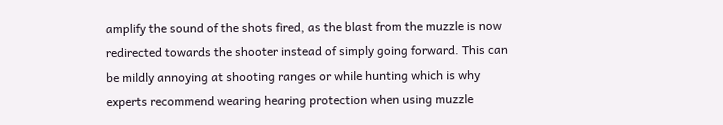amplify the sound of the shots fired, as the blast from the muzzle is now redirected towards the shooter instead of simply going forward. This can be mildly annoying at shooting ranges or while hunting which is why experts recommend wearing hearing protection when using muzzle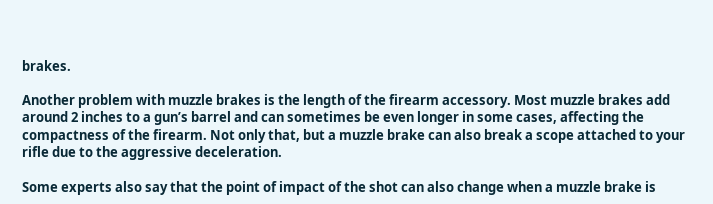brakes.

Another problem with muzzle brakes is the length of the firearm accessory. Most muzzle brakes add around 2 inches to a gun’s barrel and can sometimes be even longer in some cases, affecting the compactness of the firearm. Not only that, but a muzzle brake can also break a scope attached to your rifle due to the aggressive deceleration.

Some experts also say that the point of impact of the shot can also change when a muzzle brake is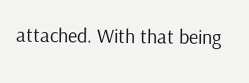attached. With that being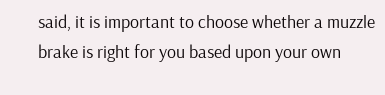said, it is important to choose whether a muzzle brake is right for you based upon your own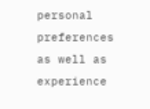personal preferences as well as experience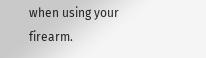when using your firearm.